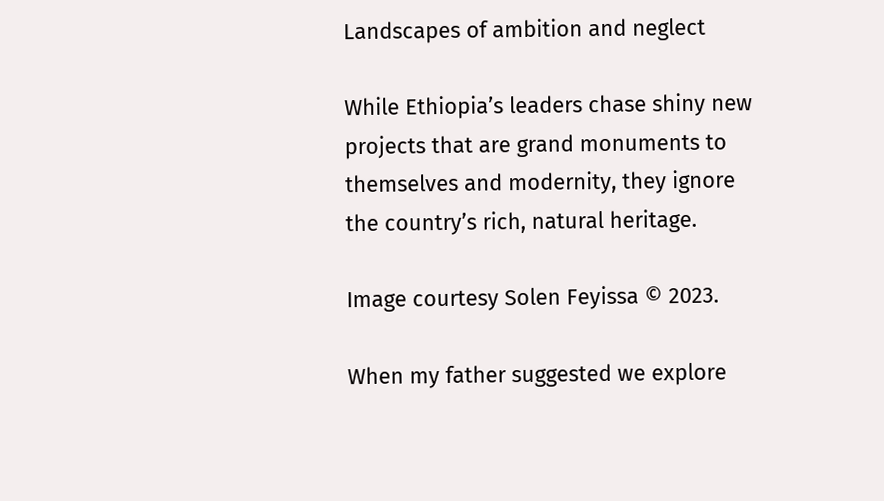Landscapes of ambition and neglect

While Ethiopia’s leaders chase shiny new projects that are grand monuments to themselves and modernity, they ignore the country’s rich, natural heritage.

Image courtesy Solen Feyissa © 2023.

When my father suggested we explore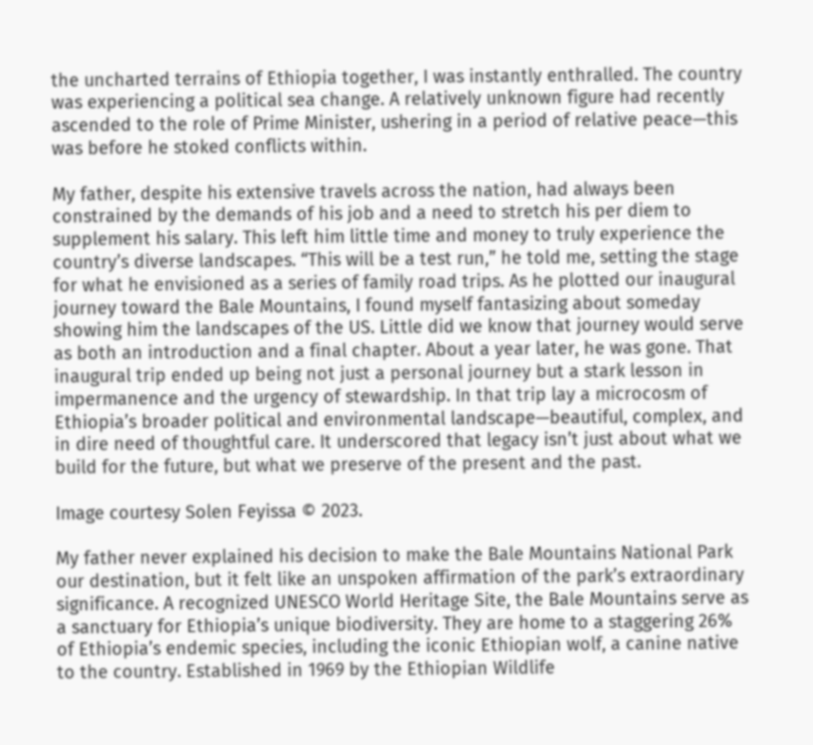the uncharted terrains of Ethiopia together, I was instantly enthralled. The country was experiencing a political sea change. A relatively unknown figure had recently ascended to the role of Prime Minister, ushering in a period of relative peace—this was before he stoked conflicts within.

My father, despite his extensive travels across the nation, had always been constrained by the demands of his job and a need to stretch his per diem to supplement his salary. This left him little time and money to truly experience the country’s diverse landscapes. “This will be a test run,” he told me, setting the stage for what he envisioned as a series of family road trips. As he plotted our inaugural journey toward the Bale Mountains, I found myself fantasizing about someday showing him the landscapes of the US. Little did we know that journey would serve as both an introduction and a final chapter. About a year later, he was gone. That inaugural trip ended up being not just a personal journey but a stark lesson in impermanence and the urgency of stewardship. In that trip lay a microcosm of Ethiopia’s broader political and environmental landscape—beautiful, complex, and in dire need of thoughtful care. It underscored that legacy isn’t just about what we build for the future, but what we preserve of the present and the past.

Image courtesy Solen Feyissa © 2023.

My father never explained his decision to make the Bale Mountains National Park our destination, but it felt like an unspoken affirmation of the park’s extraordinary significance. A recognized UNESCO World Heritage Site, the Bale Mountains serve as a sanctuary for Ethiopia’s unique biodiversity. They are home to a staggering 26% of Ethiopia’s endemic species, including the iconic Ethiopian wolf, a canine native to the country. Established in 1969 by the Ethiopian Wildlife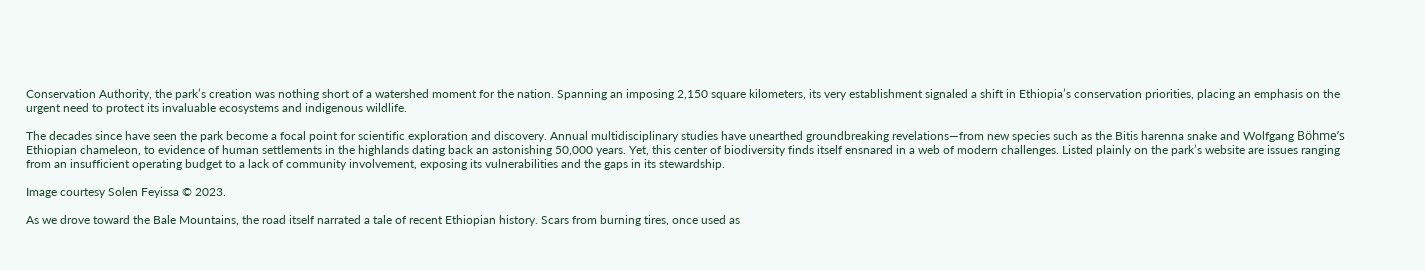Conservation Authority, the park’s creation was nothing short of a watershed moment for the nation. Spanning an imposing 2,150 square kilometers, its very establishment signaled a shift in Ethiopia’s conservation priorities, placing an emphasis on the urgent need to protect its invaluable ecosystems and indigenous wildlife.

The decades since have seen the park become a focal point for scientific exploration and discovery. Annual multidisciplinary studies have unearthed groundbreaking revelations—from new species such as the Bitis harenna snake and Wolfgang Böhme’s Ethiopian chameleon, to evidence of human settlements in the highlands dating back an astonishing 50,000 years. Yet, this center of biodiversity finds itself ensnared in a web of modern challenges. Listed plainly on the park’s website are issues ranging from an insufficient operating budget to a lack of community involvement, exposing its vulnerabilities and the gaps in its stewardship.

Image courtesy Solen Feyissa © 2023.

As we drove toward the Bale Mountains, the road itself narrated a tale of recent Ethiopian history. Scars from burning tires, once used as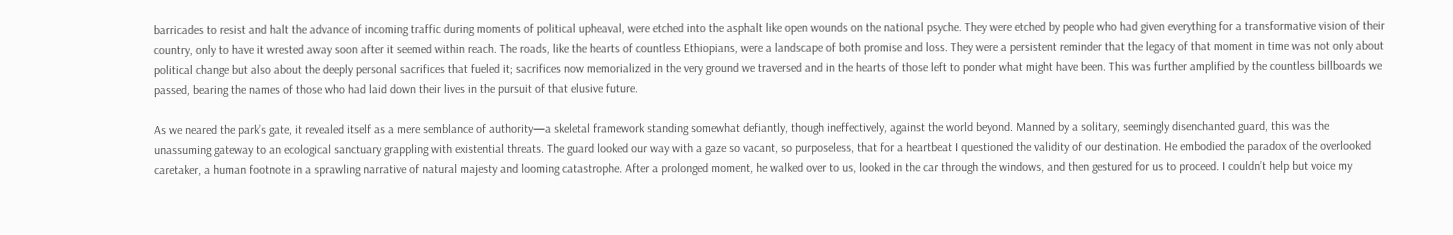barricades to resist and halt the advance of incoming traffic during moments of political upheaval, were etched into the asphalt like open wounds on the national psyche. They were etched by people who had given everything for a transformative vision of their country, only to have it wrested away soon after it seemed within reach. The roads, like the hearts of countless Ethiopians, were a landscape of both promise and loss. They were a persistent reminder that the legacy of that moment in time was not only about political change but also about the deeply personal sacrifices that fueled it; sacrifices now memorialized in the very ground we traversed and in the hearts of those left to ponder what might have been. This was further amplified by the countless billboards we passed, bearing the names of those who had laid down their lives in the pursuit of that elusive future.

As we neared the park’s gate, it revealed itself as a mere semblance of authority—a skeletal framework standing somewhat defiantly, though ineffectively, against the world beyond. Manned by a solitary, seemingly disenchanted guard, this was the unassuming gateway to an ecological sanctuary grappling with existential threats. The guard looked our way with a gaze so vacant, so purposeless, that for a heartbeat I questioned the validity of our destination. He embodied the paradox of the overlooked caretaker, a human footnote in a sprawling narrative of natural majesty and looming catastrophe. After a prolonged moment, he walked over to us, looked in the car through the windows, and then gestured for us to proceed. I couldn’t help but voice my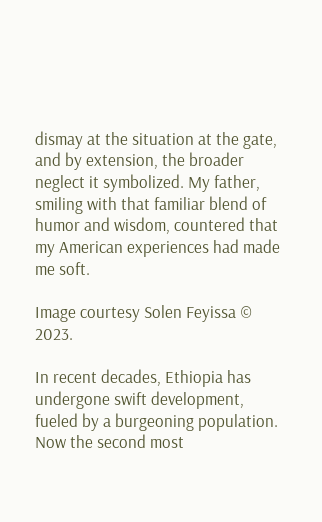dismay at the situation at the gate, and by extension, the broader neglect it symbolized. My father, smiling with that familiar blend of humor and wisdom, countered that my American experiences had made me soft.

Image courtesy Solen Feyissa © 2023.

In recent decades, Ethiopia has undergone swift development, fueled by a burgeoning population. Now the second most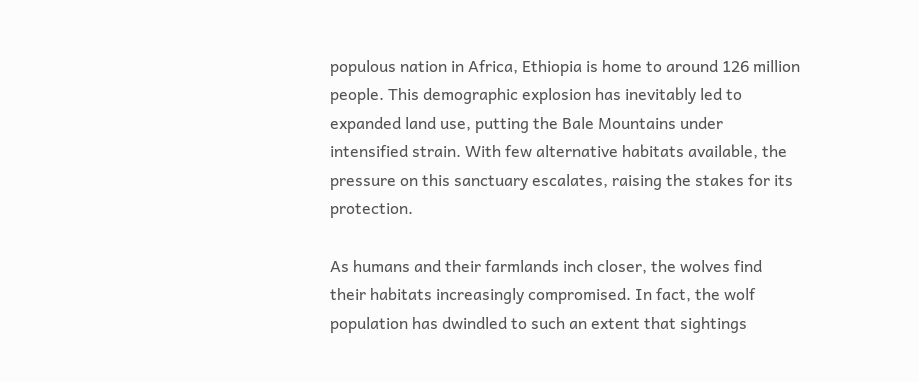populous nation in Africa, Ethiopia is home to around 126 million people. This demographic explosion has inevitably led to expanded land use, putting the Bale Mountains under intensified strain. With few alternative habitats available, the pressure on this sanctuary escalates, raising the stakes for its protection.

As humans and their farmlands inch closer, the wolves find their habitats increasingly compromised. In fact, the wolf population has dwindled to such an extent that sightings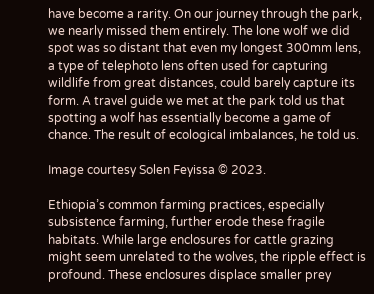have become a rarity. On our journey through the park, we nearly missed them entirely. The lone wolf we did spot was so distant that even my longest 300mm lens, a type of telephoto lens often used for capturing wildlife from great distances, could barely capture its form. A travel guide we met at the park told us that spotting a wolf has essentially become a game of chance. The result of ecological imbalances, he told us.

Image courtesy Solen Feyissa © 2023.

Ethiopia’s common farming practices, especially subsistence farming, further erode these fragile habitats. While large enclosures for cattle grazing might seem unrelated to the wolves, the ripple effect is profound. These enclosures displace smaller prey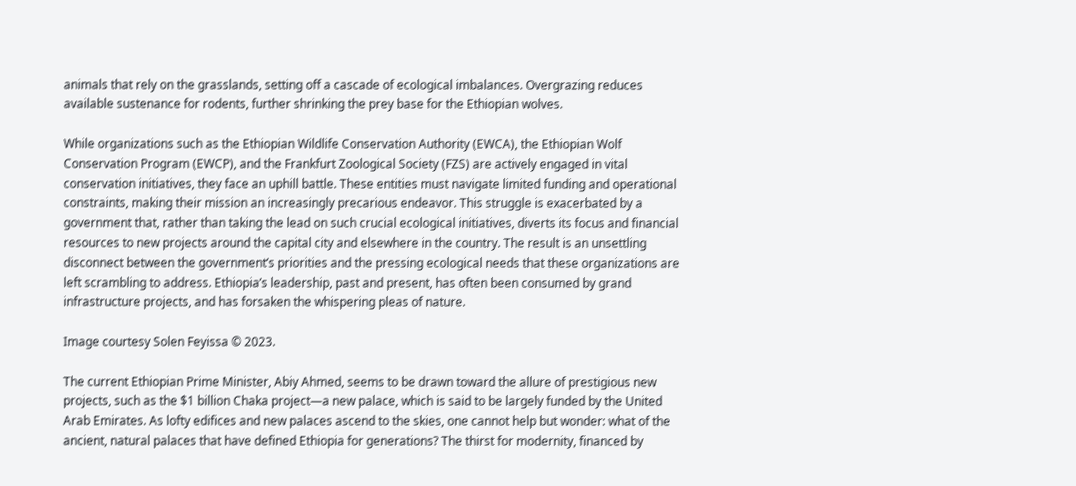animals that rely on the grasslands, setting off a cascade of ecological imbalances. Overgrazing reduces available sustenance for rodents, further shrinking the prey base for the Ethiopian wolves.

While organizations such as the Ethiopian Wildlife Conservation Authority (EWCA), the Ethiopian Wolf Conservation Program (EWCP), and the Frankfurt Zoological Society (FZS) are actively engaged in vital conservation initiatives, they face an uphill battle. These entities must navigate limited funding and operational constraints, making their mission an increasingly precarious endeavor. This struggle is exacerbated by a government that, rather than taking the lead on such crucial ecological initiatives, diverts its focus and financial resources to new projects around the capital city and elsewhere in the country. The result is an unsettling disconnect between the government’s priorities and the pressing ecological needs that these organizations are left scrambling to address. Ethiopia’s leadership, past and present, has often been consumed by grand infrastructure projects, and has forsaken the whispering pleas of nature.

Image courtesy Solen Feyissa © 2023.

The current Ethiopian Prime Minister, Abiy Ahmed, seems to be drawn toward the allure of prestigious new projects, such as the $1 billion Chaka project—a new palace, which is said to be largely funded by the United Arab Emirates. As lofty edifices and new palaces ascend to the skies, one cannot help but wonder: what of the ancient, natural palaces that have defined Ethiopia for generations? The thirst for modernity, financed by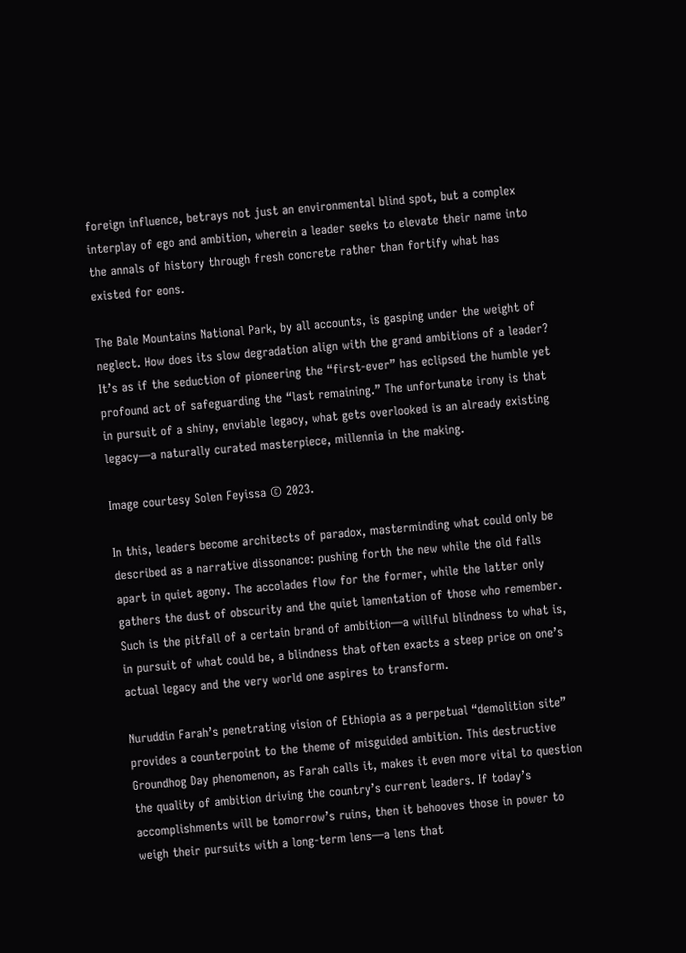foreign influence, betrays not just an environmental blind spot, but a complex interplay of ego and ambition, wherein a leader seeks to elevate their name into the annals of history through fresh concrete rather than fortify what has existed for eons.

The Bale Mountains National Park, by all accounts, is gasping under the weight of neglect. How does its slow degradation align with the grand ambitions of a leader? It’s as if the seduction of pioneering the “first-ever” has eclipsed the humble yet profound act of safeguarding the “last remaining.” The unfortunate irony is that in pursuit of a shiny, enviable legacy, what gets overlooked is an already existing legacy—a naturally curated masterpiece, millennia in the making.

Image courtesy Solen Feyissa © 2023.

In this, leaders become architects of paradox, masterminding what could only be described as a narrative dissonance: pushing forth the new while the old falls apart in quiet agony. The accolades flow for the former, while the latter only gathers the dust of obscurity and the quiet lamentation of those who remember. Such is the pitfall of a certain brand of ambition—a willful blindness to what is, in pursuit of what could be, a blindness that often exacts a steep price on one’s actual legacy and the very world one aspires to transform.

Nuruddin Farah’s penetrating vision of Ethiopia as a perpetual “demolition site” provides a counterpoint to the theme of misguided ambition. This destructive Groundhog Day phenomenon, as Farah calls it, makes it even more vital to question the quality of ambition driving the country’s current leaders. If today’s accomplishments will be tomorrow’s ruins, then it behooves those in power to weigh their pursuits with a long-term lens—a lens that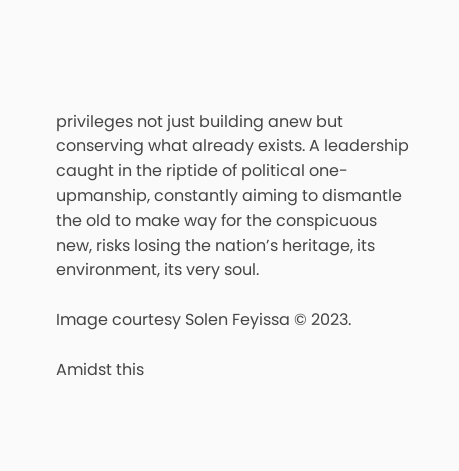privileges not just building anew but conserving what already exists. A leadership caught in the riptide of political one-upmanship, constantly aiming to dismantle the old to make way for the conspicuous new, risks losing the nation’s heritage, its environment, its very soul.

Image courtesy Solen Feyissa © 2023.

Amidst this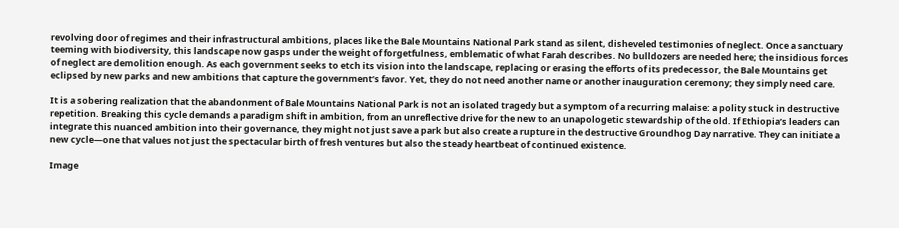revolving door of regimes and their infrastructural ambitions, places like the Bale Mountains National Park stand as silent, disheveled testimonies of neglect. Once a sanctuary teeming with biodiversity, this landscape now gasps under the weight of forgetfulness, emblematic of what Farah describes. No bulldozers are needed here; the insidious forces of neglect are demolition enough. As each government seeks to etch its vision into the landscape, replacing or erasing the efforts of its predecessor, the Bale Mountains get eclipsed by new parks and new ambitions that capture the government’s favor. Yet, they do not need another name or another inauguration ceremony; they simply need care.

It is a sobering realization that the abandonment of Bale Mountains National Park is not an isolated tragedy but a symptom of a recurring malaise: a polity stuck in destructive repetition. Breaking this cycle demands a paradigm shift in ambition, from an unreflective drive for the new to an unapologetic stewardship of the old. If Ethiopia’s leaders can integrate this nuanced ambition into their governance, they might not just save a park but also create a rupture in the destructive Groundhog Day narrative. They can initiate a new cycle—one that values not just the spectacular birth of fresh ventures but also the steady heartbeat of continued existence.

Image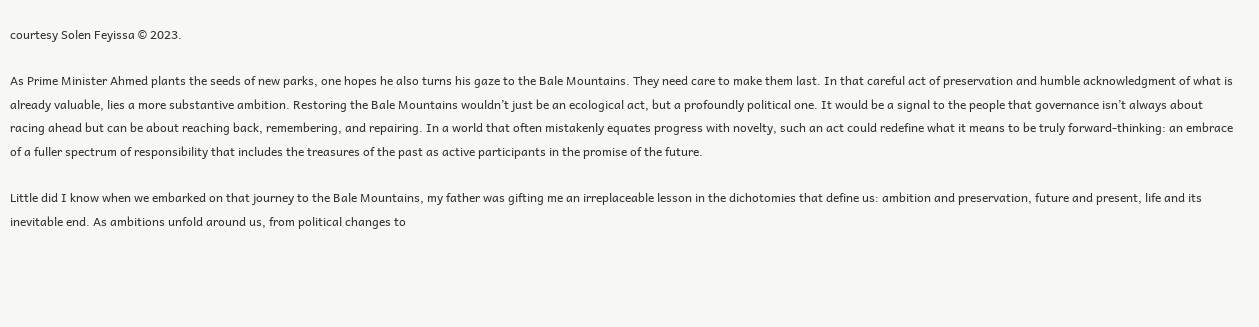courtesy Solen Feyissa © 2023.

As Prime Minister Ahmed plants the seeds of new parks, one hopes he also turns his gaze to the Bale Mountains. They need care to make them last. In that careful act of preservation and humble acknowledgment of what is already valuable, lies a more substantive ambition. Restoring the Bale Mountains wouldn’t just be an ecological act, but a profoundly political one. It would be a signal to the people that governance isn’t always about racing ahead but can be about reaching back, remembering, and repairing. In a world that often mistakenly equates progress with novelty, such an act could redefine what it means to be truly forward-thinking: an embrace of a fuller spectrum of responsibility that includes the treasures of the past as active participants in the promise of the future.

Little did I know when we embarked on that journey to the Bale Mountains, my father was gifting me an irreplaceable lesson in the dichotomies that define us: ambition and preservation, future and present, life and its inevitable end. As ambitions unfold around us, from political changes to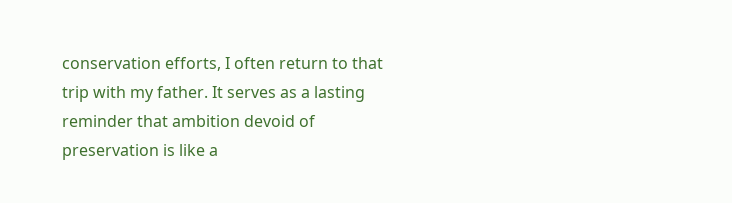conservation efforts, I often return to that trip with my father. It serves as a lasting reminder that ambition devoid of preservation is like a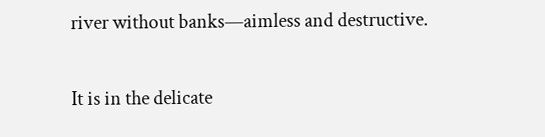river without banks—aimless and destructive.

It is in the delicate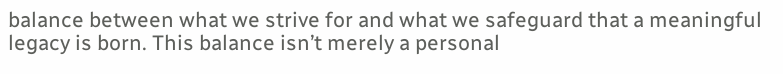balance between what we strive for and what we safeguard that a meaningful legacy is born. This balance isn’t merely a personal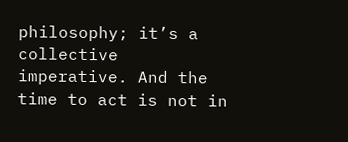philosophy; it’s a collective imperative. And the time to act is not in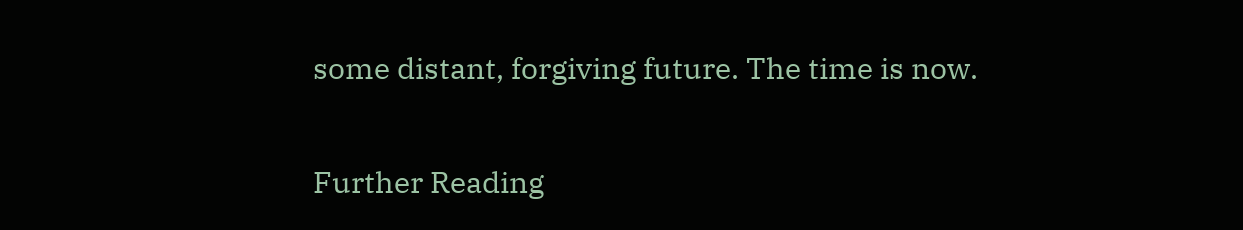some distant, forgiving future. The time is now.

Further Reading